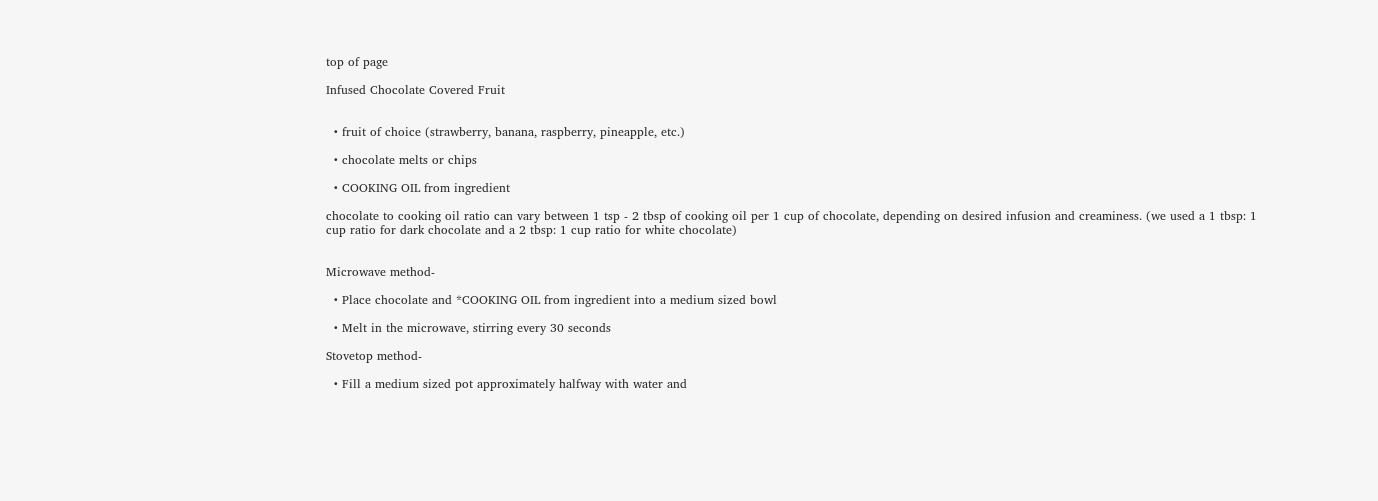top of page

Infused Chocolate Covered Fruit


  • fruit of choice (strawberry, banana, raspberry, pineapple, etc.)

  • chocolate melts or chips

  • COOKING OIL from ingredient

chocolate to cooking oil ratio can vary between 1 tsp - 2 tbsp of cooking oil per 1 cup of chocolate, depending on desired infusion and creaminess. (we used a 1 tbsp: 1 cup ratio for dark chocolate and a 2 tbsp: 1 cup ratio for white chocolate)


Microwave method-

  • Place chocolate and *COOKING OIL from ingredient into a medium sized bowl

  • Melt in the microwave, stirring every 30 seconds

Stovetop method-

  • Fill a medium sized pot approximately halfway with water and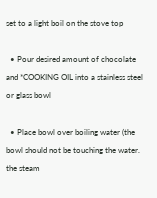set to a light boil on the stove top

  • Pour desired amount of chocolate and *COOKING OIL into a stainless steel or glass bowl

  • Place bowl over boiling water (the bowl should not be touching the water. the steam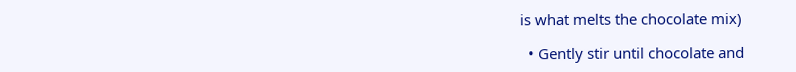is what melts the chocolate mix)

  • Gently stir until chocolate and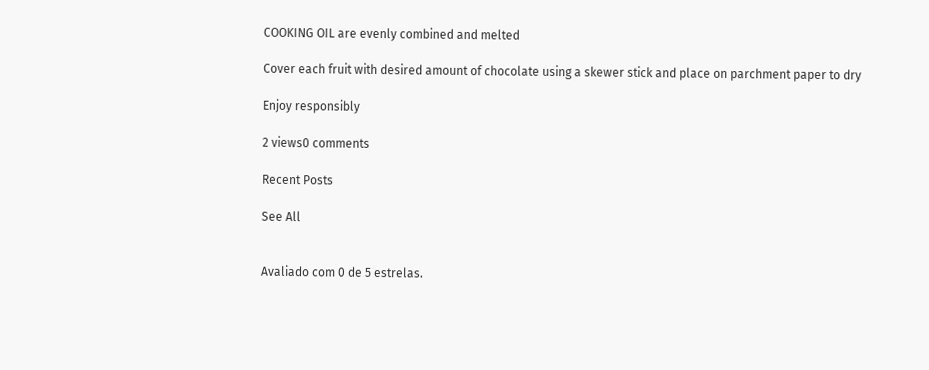COOKING OIL are evenly combined and melted

Cover each fruit with desired amount of chocolate using a skewer stick and place on parchment paper to dry

Enjoy responsibly

2 views0 comments

Recent Posts

See All


Avaliado com 0 de 5 estrelas.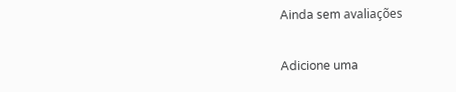Ainda sem avaliações

Adicione uma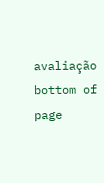avaliação
bottom of page